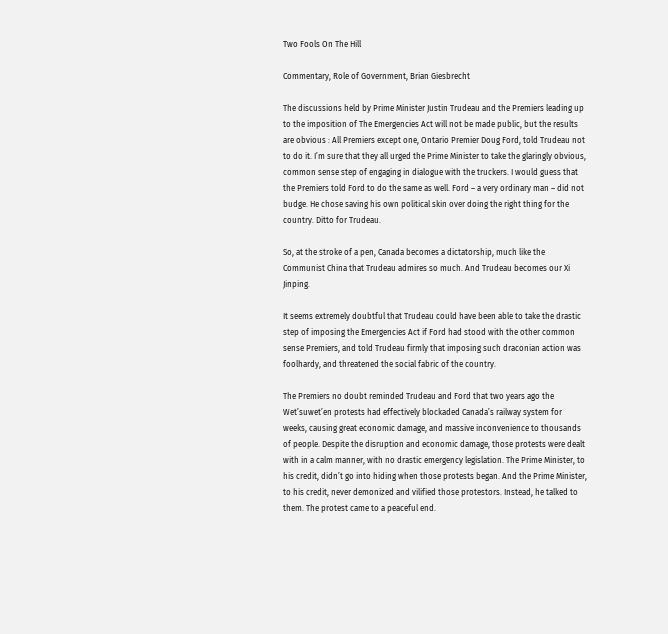Two Fools On The Hill

Commentary, Role of Government, Brian Giesbrecht

The discussions held by Prime Minister Justin Trudeau and the Premiers leading up to the imposition of The Emergencies Act will not be made public, but the results are obvious : All Premiers except one, Ontario Premier Doug Ford, told Trudeau not to do it. I’m sure that they all urged the Prime Minister to take the glaringly obvious, common sense step of engaging in dialogue with the truckers. I would guess that the Premiers told Ford to do the same as well. Ford – a very ordinary man – did not budge. He chose saving his own political skin over doing the right thing for the country. Ditto for Trudeau.

So, at the stroke of a pen, Canada becomes a dictatorship, much like the Communist China that Trudeau admires so much. And Trudeau becomes our Xi Jinping.

It seems extremely doubtful that Trudeau could have been able to take the drastic step of imposing the Emergencies Act if Ford had stood with the other common sense Premiers, and told Trudeau firmly that imposing such draconian action was foolhardy, and threatened the social fabric of the country.

The Premiers no doubt reminded Trudeau and Ford that two years ago the Wet’suwet’en protests had effectively blockaded Canada’s railway system for weeks, causing great economic damage, and massive inconvenience to thousands of people. Despite the disruption and economic damage, those protests were dealt with in a calm manner, with no drastic emergency legislation. The Prime Minister, to his credit, didn’t go into hiding when those protests began. And the Prime Minister, to his credit, never demonized and vilified those protestors. Instead, he talked to them. The protest came to a peaceful end.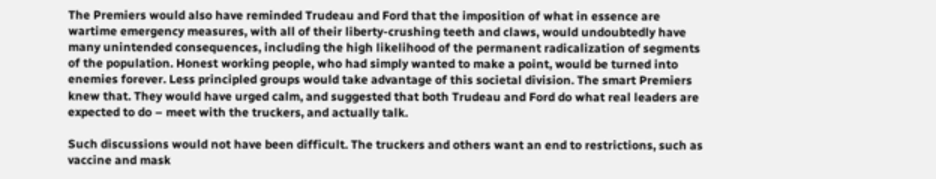The Premiers would also have reminded Trudeau and Ford that the imposition of what in essence are wartime emergency measures, with all of their liberty-crushing teeth and claws, would undoubtedly have many unintended consequences, including the high likelihood of the permanent radicalization of segments of the population. Honest working people, who had simply wanted to make a point, would be turned into enemies forever. Less principled groups would take advantage of this societal division. The smart Premiers knew that. They would have urged calm, and suggested that both Trudeau and Ford do what real leaders are expected to do – meet with the truckers, and actually talk.

Such discussions would not have been difficult. The truckers and others want an end to restrictions, such as vaccine and mask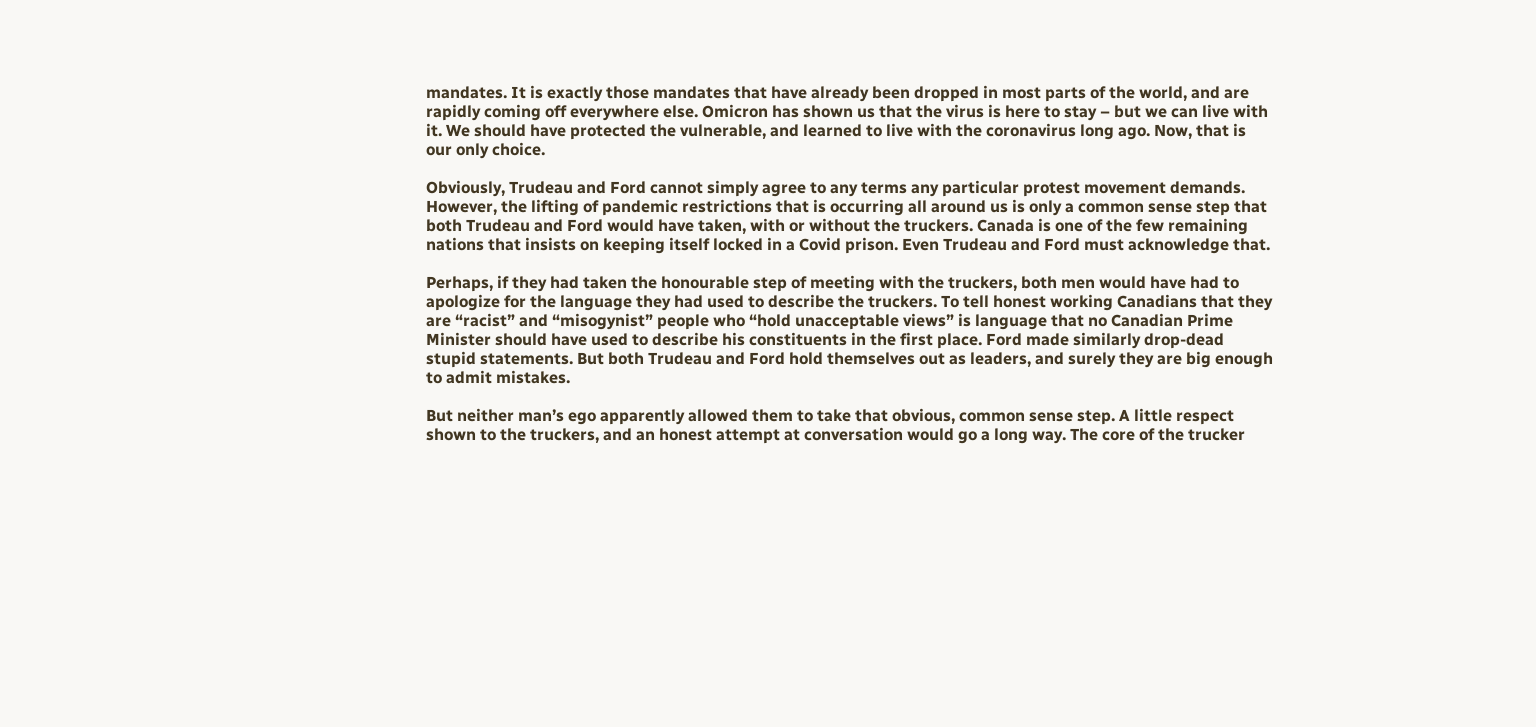mandates. It is exactly those mandates that have already been dropped in most parts of the world, and are rapidly coming off everywhere else. Omicron has shown us that the virus is here to stay – but we can live with it. We should have protected the vulnerable, and learned to live with the coronavirus long ago. Now, that is our only choice.

Obviously, Trudeau and Ford cannot simply agree to any terms any particular protest movement demands. However, the lifting of pandemic restrictions that is occurring all around us is only a common sense step that both Trudeau and Ford would have taken, with or without the truckers. Canada is one of the few remaining nations that insists on keeping itself locked in a Covid prison. Even Trudeau and Ford must acknowledge that.

Perhaps, if they had taken the honourable step of meeting with the truckers, both men would have had to apologize for the language they had used to describe the truckers. To tell honest working Canadians that they are “racist” and “misogynist” people who “hold unacceptable views” is language that no Canadian Prime Minister should have used to describe his constituents in the first place. Ford made similarly drop-dead stupid statements. But both Trudeau and Ford hold themselves out as leaders, and surely they are big enough to admit mistakes.

But neither man’s ego apparently allowed them to take that obvious, common sense step. A little respect shown to the truckers, and an honest attempt at conversation would go a long way. The core of the trucker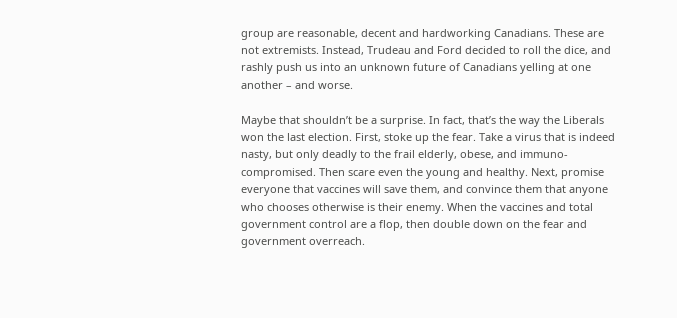group are reasonable, decent and hardworking Canadians. These are not extremists. Instead, Trudeau and Ford decided to roll the dice, and rashly push us into an unknown future of Canadians yelling at one another – and worse.

Maybe that shouldn’t be a surprise. In fact, that’s the way the Liberals won the last election. First, stoke up the fear. Take a virus that is indeed nasty, but only deadly to the frail elderly, obese, and immuno-compromised. Then scare even the young and healthy. Next, promise everyone that vaccines will save them, and convince them that anyone who chooses otherwise is their enemy. When the vaccines and total government control are a flop, then double down on the fear and government overreach.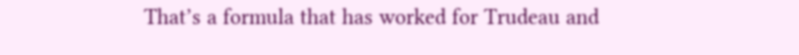That’s a formula that has worked for Trudeau and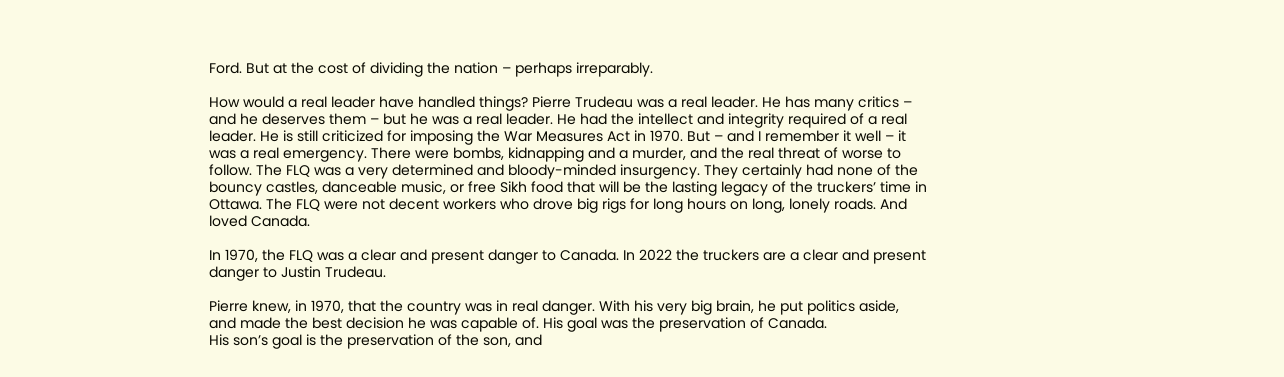Ford. But at the cost of dividing the nation – perhaps irreparably.

How would a real leader have handled things? Pierre Trudeau was a real leader. He has many critics – and he deserves them – but he was a real leader. He had the intellect and integrity required of a real leader. He is still criticized for imposing the War Measures Act in 1970. But – and I remember it well – it was a real emergency. There were bombs, kidnapping and a murder, and the real threat of worse to follow. The FLQ was a very determined and bloody-minded insurgency. They certainly had none of the bouncy castles, danceable music, or free Sikh food that will be the lasting legacy of the truckers’ time in Ottawa. The FLQ were not decent workers who drove big rigs for long hours on long, lonely roads. And loved Canada.

In 1970, the FLQ was a clear and present danger to Canada. In 2022 the truckers are a clear and present danger to Justin Trudeau.

Pierre knew, in 1970, that the country was in real danger. With his very big brain, he put politics aside, and made the best decision he was capable of. His goal was the preservation of Canada.
His son’s goal is the preservation of the son, and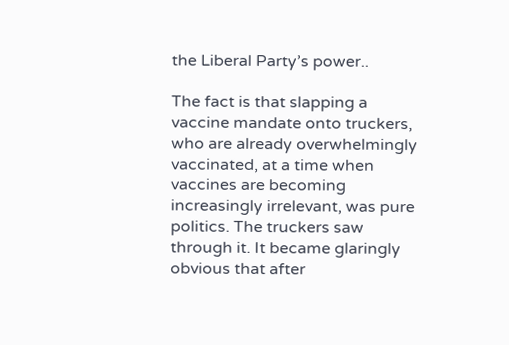the Liberal Party’s power..

The fact is that slapping a vaccine mandate onto truckers, who are already overwhelmingly vaccinated, at a time when vaccines are becoming increasingly irrelevant, was pure politics. The truckers saw through it. It became glaringly obvious that after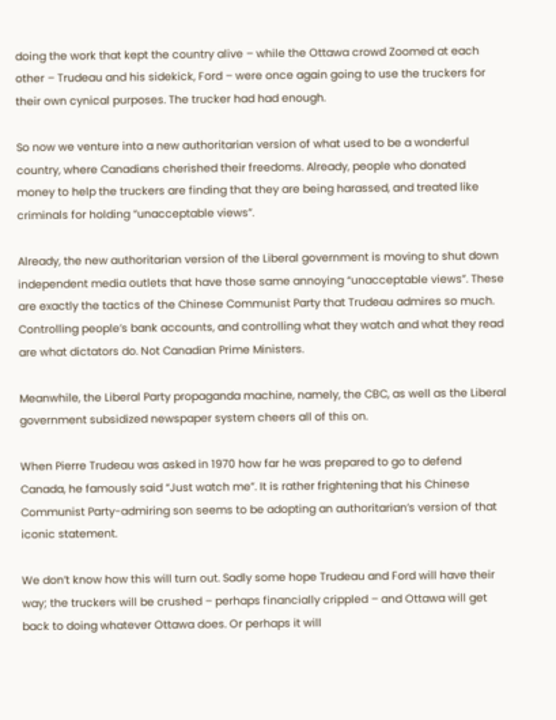doing the work that kept the country alive – while the Ottawa crowd Zoomed at each other – Trudeau and his sidekick, Ford – were once again going to use the truckers for their own cynical purposes. The trucker had had enough.

So now we venture into a new authoritarian version of what used to be a wonderful country, where Canadians cherished their freedoms. Already, people who donated money to help the truckers are finding that they are being harassed, and treated like criminals for holding “unacceptable views”.

Already, the new authoritarian version of the Liberal government is moving to shut down independent media outlets that have those same annoying “unacceptable views”. These are exactly the tactics of the Chinese Communist Party that Trudeau admires so much. Controlling people’s bank accounts, and controlling what they watch and what they read are what dictators do. Not Canadian Prime Ministers.

Meanwhile, the Liberal Party propaganda machine, namely, the CBC, as well as the Liberal government subsidized newspaper system cheers all of this on.

When Pierre Trudeau was asked in 1970 how far he was prepared to go to defend Canada, he famously said “Just watch me”. It is rather frightening that his Chinese Communist Party-admiring son seems to be adopting an authoritarian’s version of that iconic statement.

We don’t know how this will turn out. Sadly some hope Trudeau and Ford will have their way; the truckers will be crushed – perhaps financially crippled – and Ottawa will get back to doing whatever Ottawa does. Or perhaps it will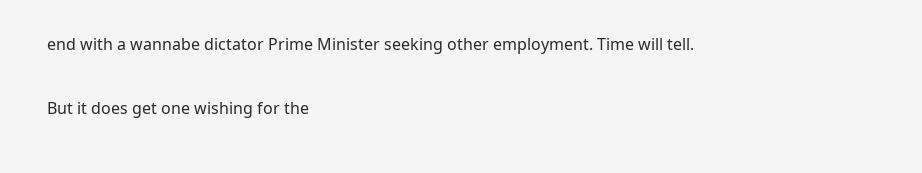end with a wannabe dictator Prime Minister seeking other employment. Time will tell.

But it does get one wishing for the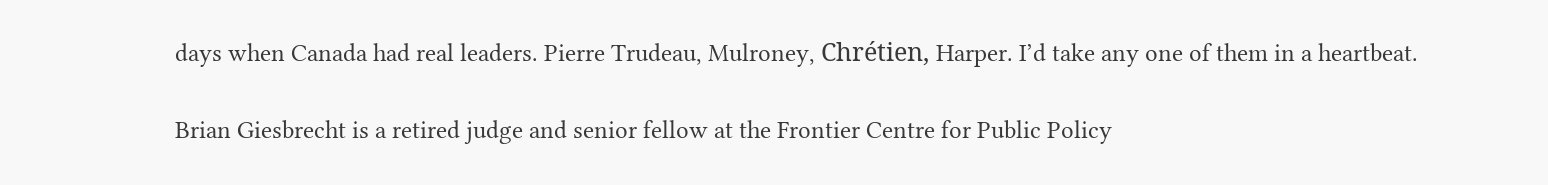days when Canada had real leaders. Pierre Trudeau, Mulroney, Chrétien, Harper. I’d take any one of them in a heartbeat.

Brian Giesbrecht is a retired judge and senior fellow at the Frontier Centre for Public Policy